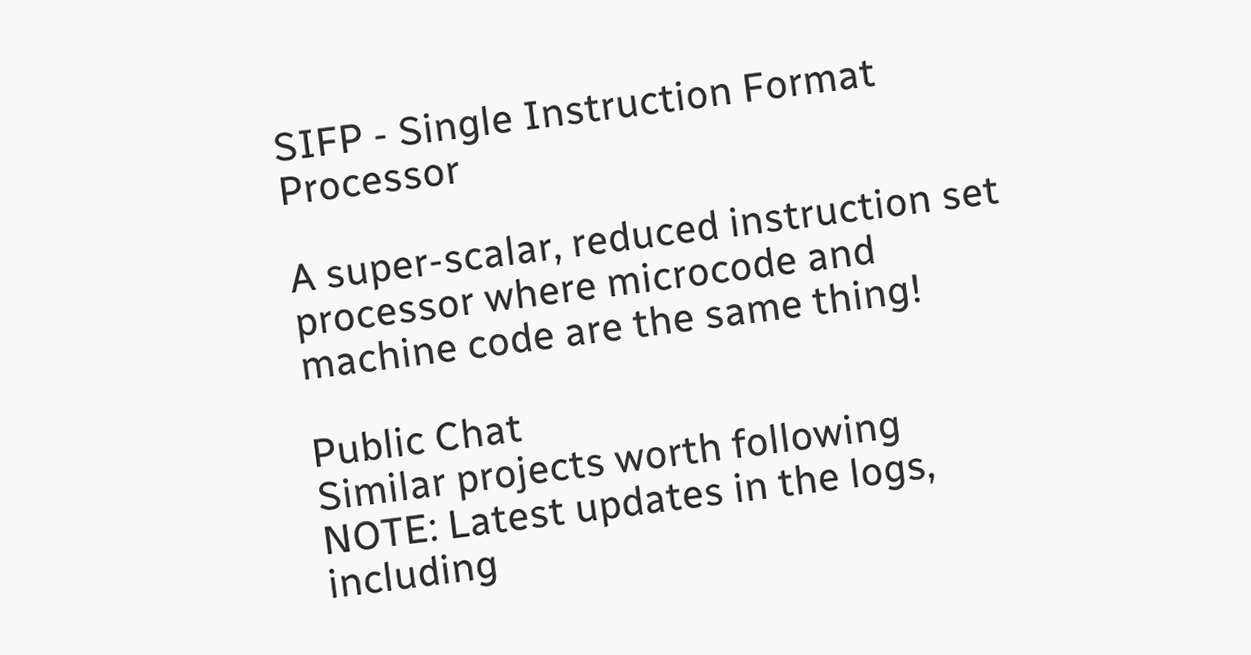SIFP - Single Instruction Format Processor

A super-scalar, reduced instruction set processor where microcode and machine code are the same thing!

Public Chat
Similar projects worth following
NOTE: Latest updates in the logs, including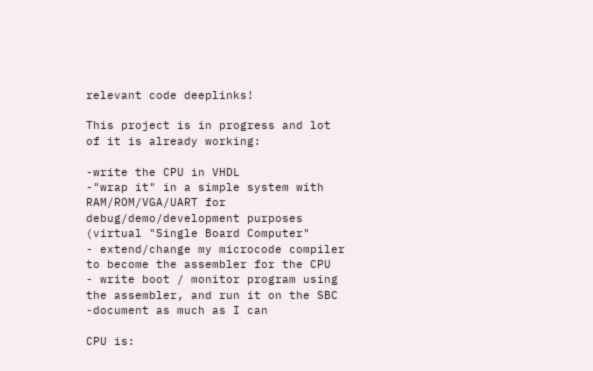relevant code deeplinks!

This project is in progress and lot of it is already working:

-write the CPU in VHDL
-"wrap it" in a simple system with RAM/ROM/VGA/UART for debug/demo/development purposes (virtual "Single Board Computer"
- extend/change my microcode compiler to become the assembler for the CPU
- write boot / monitor program using the assembler, and run it on the SBC
-document as much as I can

CPU is: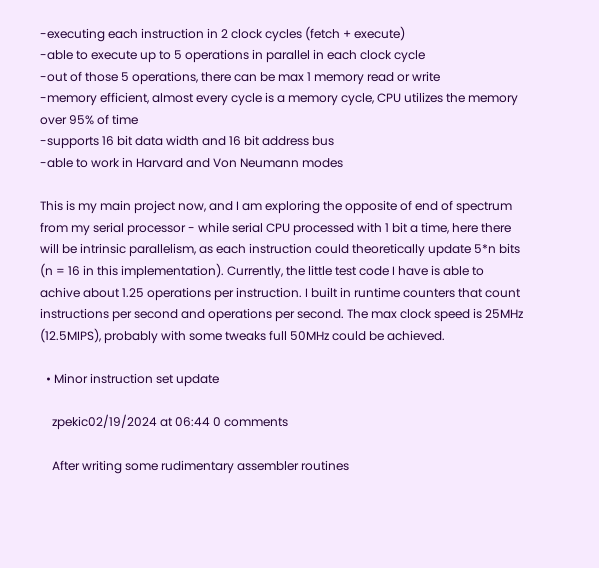-executing each instruction in 2 clock cycles (fetch + execute)
-able to execute up to 5 operations in parallel in each clock cycle
-out of those 5 operations, there can be max 1 memory read or write
-memory efficient, almost every cycle is a memory cycle, CPU utilizes the memory over 95% of time
-supports 16 bit data width and 16 bit address bus
-able to work in Harvard and Von Neumann modes

This is my main project now, and I am exploring the opposite of end of spectrum from my serial processor - while serial CPU processed with 1 bit a time, here there will be intrinsic parallelism, as each instruction could theoretically update 5*n bits (n = 16 in this implementation). Currently, the little test code I have is able to achive about 1.25 operations per instruction. I built in runtime counters that count instructions per second and operations per second. The max clock speed is 25MHz (12.5MIPS), probably with some tweaks full 50MHz could be achieved.

  • Minor instruction set update

    zpekic02/19/2024 at 06:44 0 comments

    After writing some rudimentary assembler routines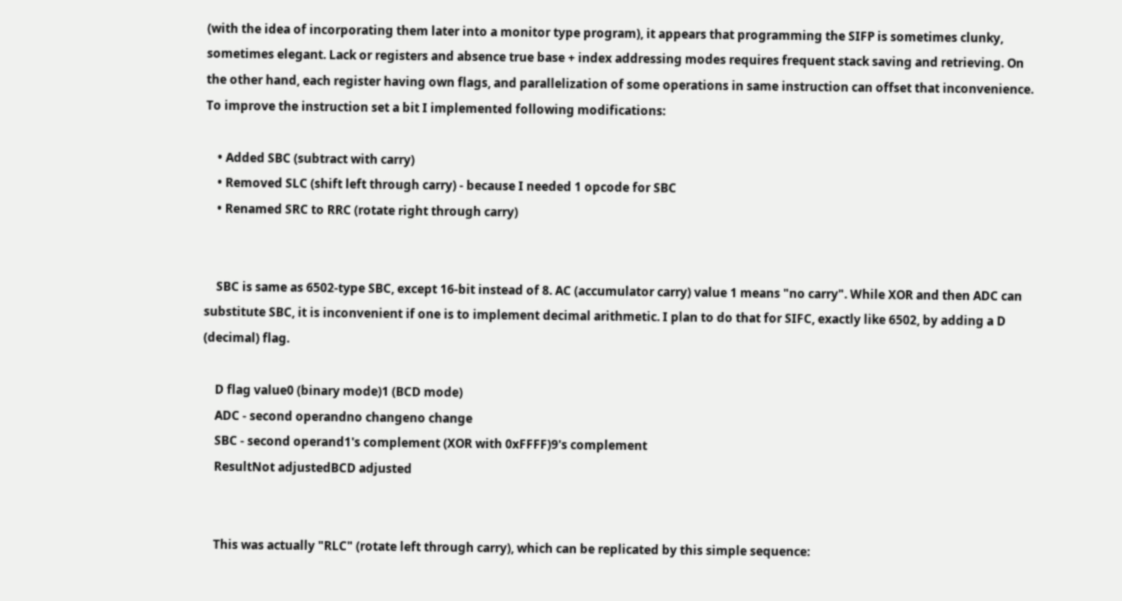(with the idea of incorporating them later into a monitor type program), it appears that programming the SIFP is sometimes clunky, sometimes elegant. Lack or registers and absence true base + index addressing modes requires frequent stack saving and retrieving. On the other hand, each register having own flags, and parallelization of some operations in same instruction can offset that inconvenience. To improve the instruction set a bit I implemented following modifications:

    • Added SBC (subtract with carry)
    • Removed SLC (shift left through carry) - because I needed 1 opcode for SBC
    • Renamed SRC to RRC (rotate right through carry)


    SBC is same as 6502-type SBC, except 16-bit instead of 8. AC (accumulator carry) value 1 means "no carry". While XOR and then ADC can substitute SBC, it is inconvenient if one is to implement decimal arithmetic. I plan to do that for SIFC, exactly like 6502, by adding a D (decimal) flag.

    D flag value0 (binary mode)1 (BCD mode)
    ADC - second operandno changeno change
    SBC - second operand1's complement (XOR with 0xFFFF)9's complement
    ResultNot adjustedBCD adjusted


    This was actually "RLC" (rotate left through carry), which can be replicated by this simple sequence: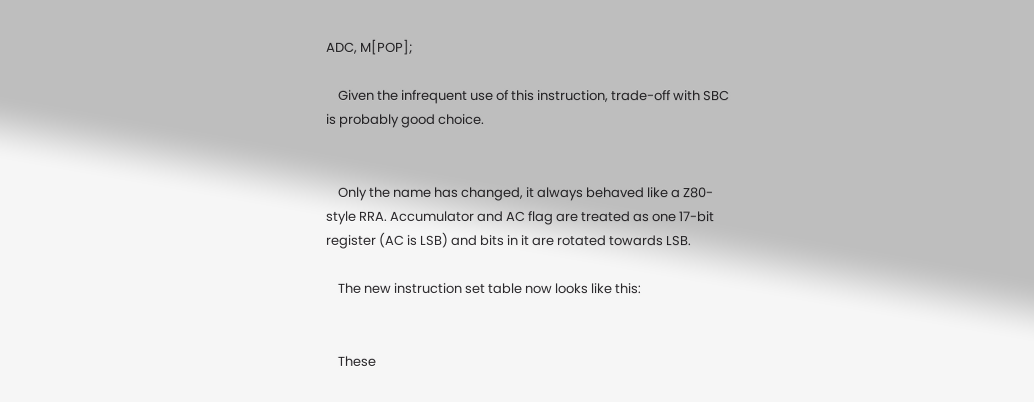ADC, M[POP];

    Given the infrequent use of this instruction, trade-off with SBC is probably good choice.


    Only the name has changed, it always behaved like a Z80-style RRA. Accumulator and AC flag are treated as one 17-bit register (AC is LSB) and bits in it are rotated towards LSB.

    The new instruction set table now looks like this:


    These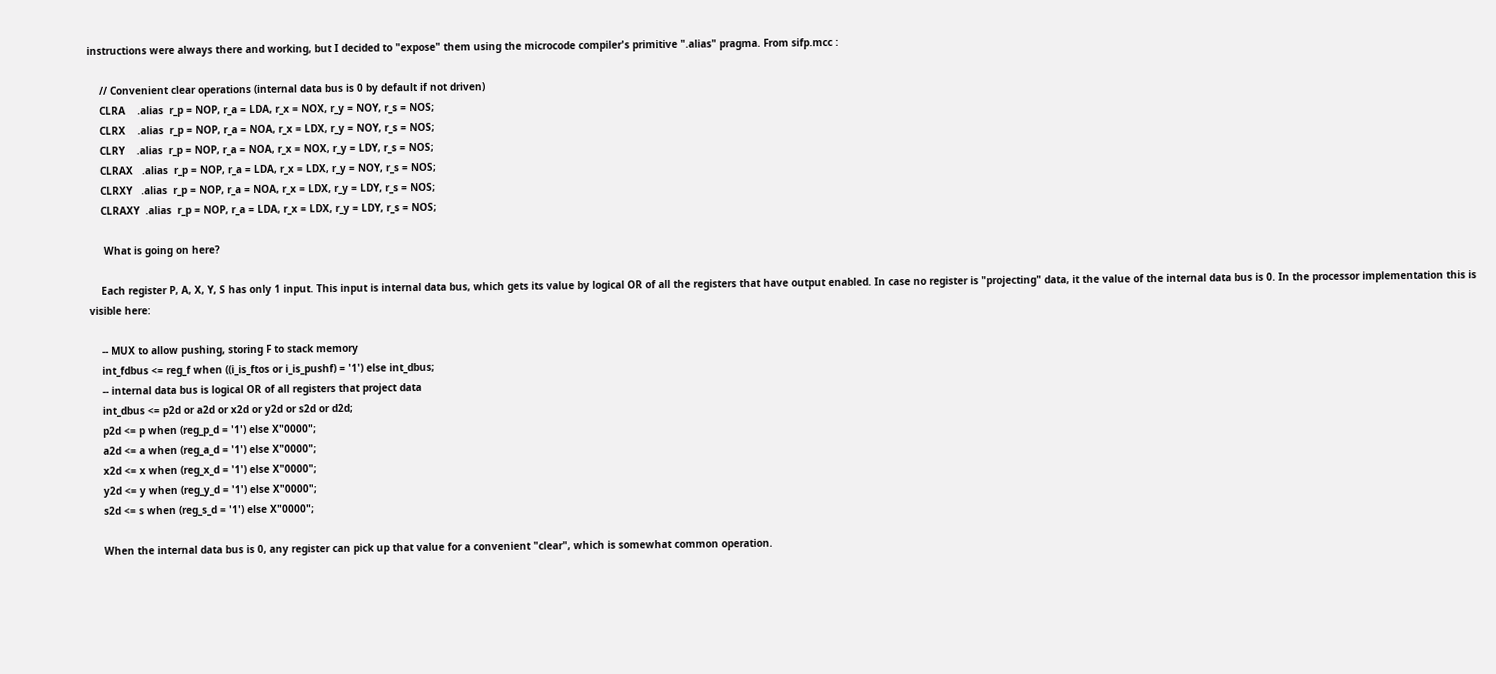instructions were always there and working, but I decided to "expose" them using the microcode compiler's primitive ".alias" pragma. From sifp.mcc :

    // Convenient clear operations (internal data bus is 0 by default if not driven)
    CLRA    .alias  r_p = NOP, r_a = LDA, r_x = NOX, r_y = NOY, r_s = NOS;
    CLRX    .alias  r_p = NOP, r_a = NOA, r_x = LDX, r_y = NOY, r_s = NOS;
    CLRY    .alias  r_p = NOP, r_a = NOA, r_x = NOX, r_y = LDY, r_s = NOS;
    CLRAX   .alias  r_p = NOP, r_a = LDA, r_x = LDX, r_y = NOY, r_s = NOS;
    CLRXY   .alias  r_p = NOP, r_a = NOA, r_x = LDX, r_y = LDY, r_s = NOS;
    CLRAXY  .alias  r_p = NOP, r_a = LDA, r_x = LDX, r_y = LDY, r_s = NOS;

     What is going on here?

    Each register P, A, X, Y, S has only 1 input. This input is internal data bus, which gets its value by logical OR of all the registers that have output enabled. In case no register is "projecting" data, it the value of the internal data bus is 0. In the processor implementation this is visible here:

    -- MUX to allow pushing, storing F to stack memory
    int_fdbus <= reg_f when ((i_is_ftos or i_is_pushf) = '1') else int_dbus;
    -- internal data bus is logical OR of all registers that project data
    int_dbus <= p2d or a2d or x2d or y2d or s2d or d2d;
    p2d <= p when (reg_p_d = '1') else X"0000";
    a2d <= a when (reg_a_d = '1') else X"0000";
    x2d <= x when (reg_x_d = '1') else X"0000";
    y2d <= y when (reg_y_d = '1') else X"0000";
    s2d <= s when (reg_s_d = '1') else X"0000";

    When the internal data bus is 0, any register can pick up that value for a convenient "clear", which is somewhat common operation.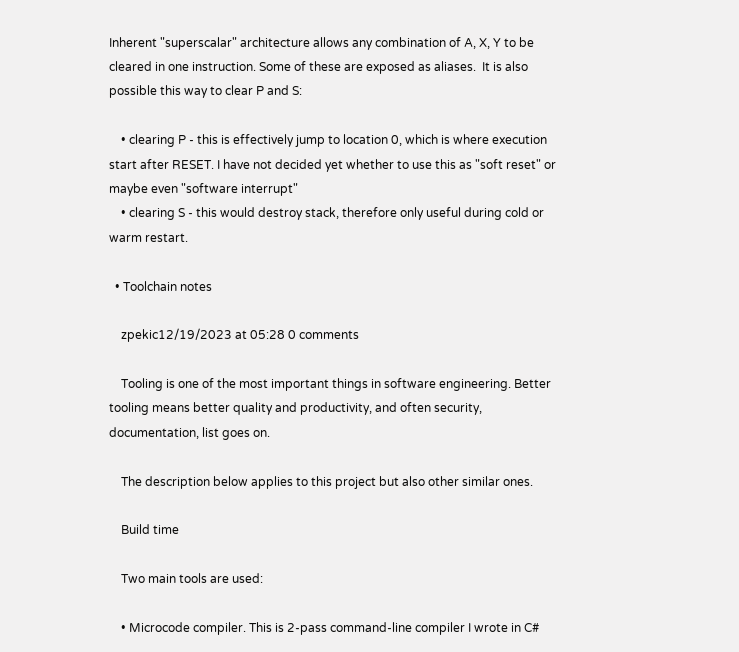Inherent "superscalar" architecture allows any combination of A, X, Y to be cleared in one instruction. Some of these are exposed as aliases.  It is also possible this way to clear P and S:

    • clearing P - this is effectively jump to location 0, which is where execution start after RESET. I have not decided yet whether to use this as "soft reset" or maybe even "software interrupt"
    • clearing S - this would destroy stack, therefore only useful during cold or warm restart.

  • Toolchain notes

    zpekic12/19/2023 at 05:28 0 comments

    Tooling is one of the most important things in software engineering. Better tooling means better quality and productivity, and often security, documentation, list goes on.

    The description below applies to this project but also other similar ones.

    Build time

    Two main tools are used:

    • Microcode compiler. This is 2-pass command-line compiler I wrote in C#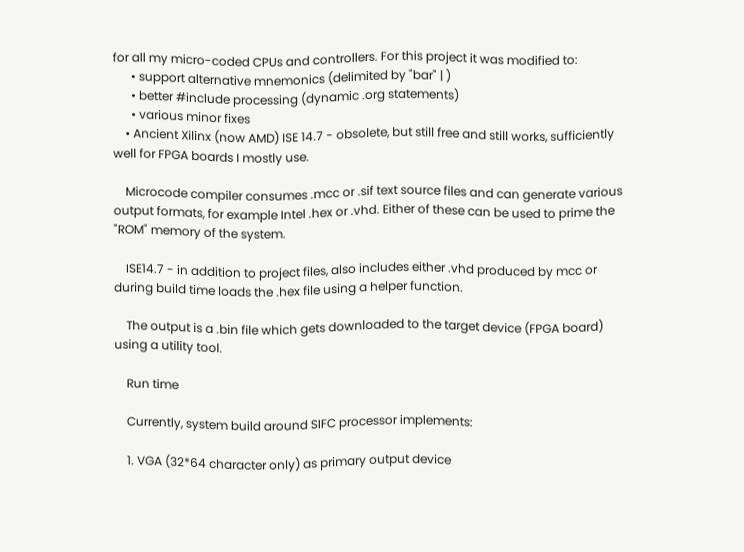for all my micro-coded CPUs and controllers. For this project it was modified to:
      • support alternative mnemonics (delimited by "bar" | )
      • better #include processing (dynamic .org statements)
      • various minor fixes
    • Ancient Xilinx (now AMD) ISE 14.7 - obsolete, but still free and still works, sufficiently well for FPGA boards I mostly use.

    Microcode compiler consumes .mcc or .sif text source files and can generate various output formats, for example Intel .hex or .vhd. Either of these can be used to prime the "ROM" memory of the system.

    ISE14.7 - in addition to project files, also includes either .vhd produced by mcc or during build time loads the .hex file using a helper function.

    The output is a .bin file which gets downloaded to the target device (FPGA board) using a utility tool.

    Run time

    Currently, system build around SIFC processor implements:

    1. VGA (32*64 character only) as primary output device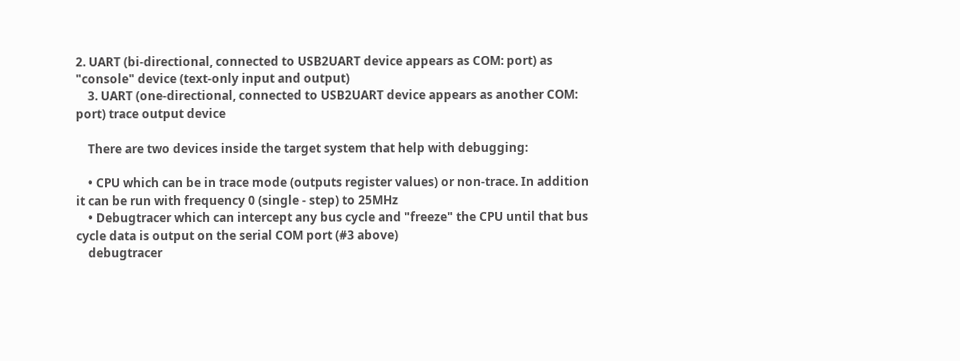2. UART (bi-directional, connected to USB2UART device appears as COM: port) as "console" device (text-only input and output)
    3. UART (one-directional, connected to USB2UART device appears as another COM: port) trace output device

    There are two devices inside the target system that help with debugging:

    • CPU which can be in trace mode (outputs register values) or non-trace. In addition it can be run with frequency 0 (single - step) to 25MHz
    • Debugtracer which can intercept any bus cycle and "freeze" the CPU until that bus cycle data is output on the serial COM port (#3 above)
    debugtracer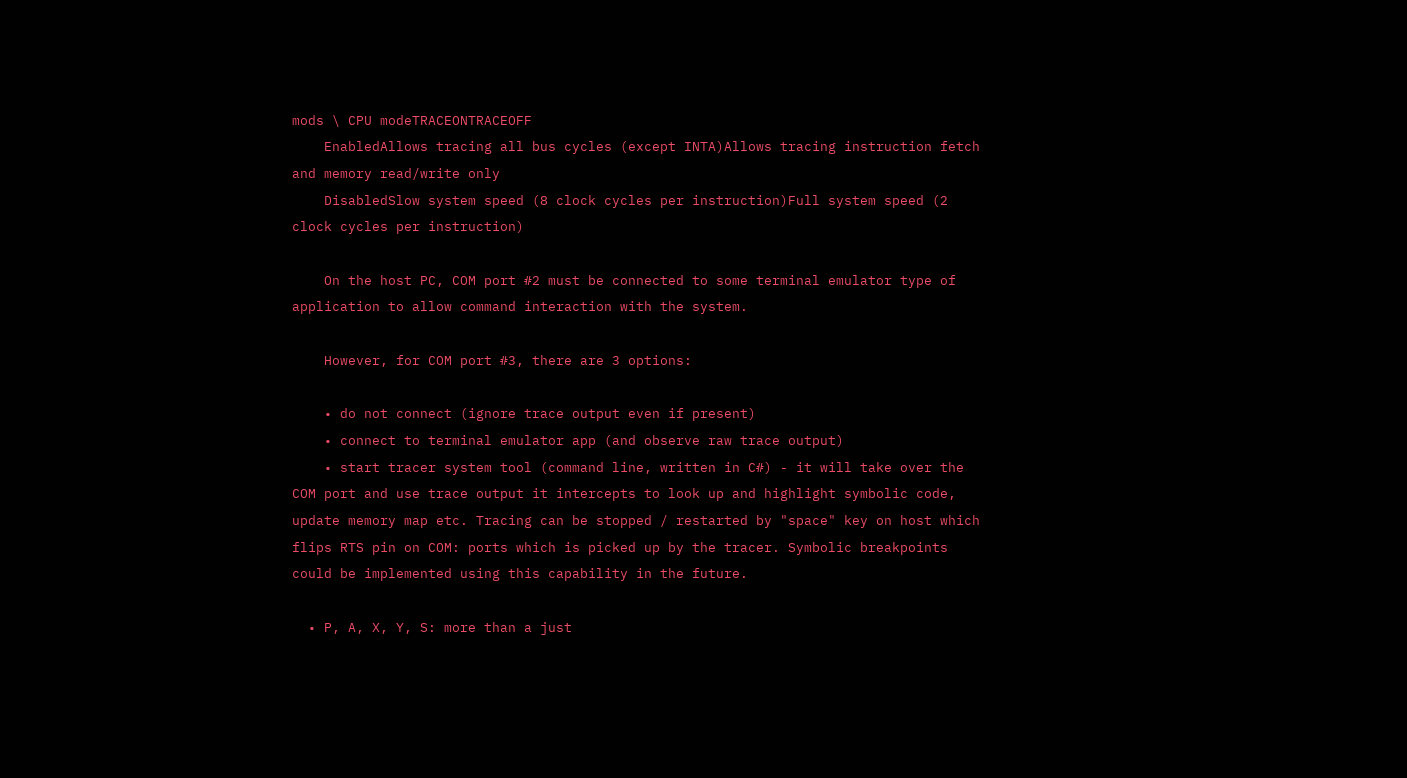mods \ CPU modeTRACEONTRACEOFF
    EnabledAllows tracing all bus cycles (except INTA)Allows tracing instruction fetch and memory read/write only
    DisabledSlow system speed (8 clock cycles per instruction)Full system speed (2 clock cycles per instruction)

    On the host PC, COM port #2 must be connected to some terminal emulator type of application to allow command interaction with the system.

    However, for COM port #3, there are 3 options:

    • do not connect (ignore trace output even if present)
    • connect to terminal emulator app (and observe raw trace output)
    • start tracer system tool (command line, written in C#) - it will take over the COM port and use trace output it intercepts to look up and highlight symbolic code, update memory map etc. Tracing can be stopped / restarted by "space" key on host which flips RTS pin on COM: ports which is picked up by the tracer. Symbolic breakpoints could be implemented using this capability in the future.

  • P, A, X, Y, S: more than a just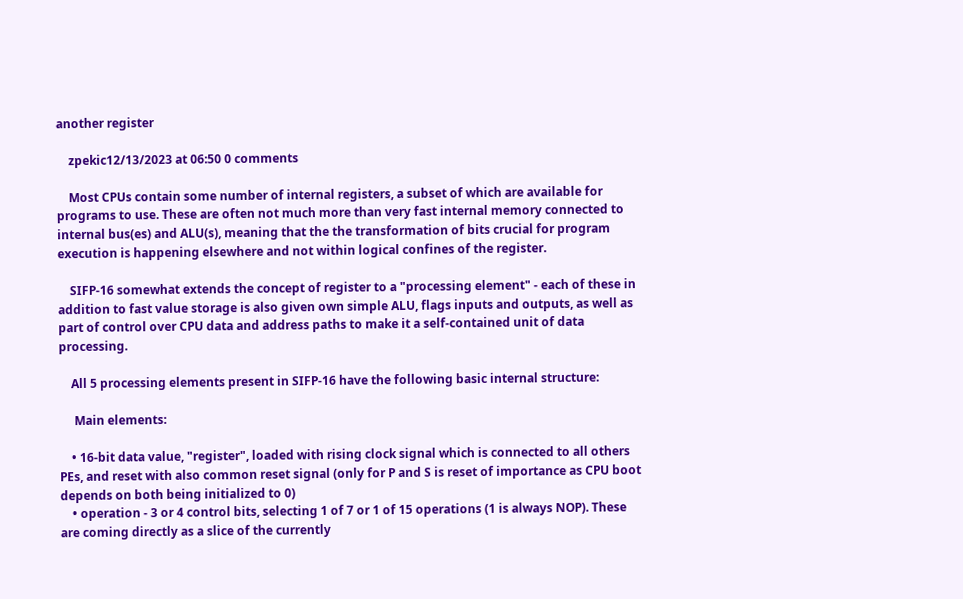another register

    zpekic12/13/2023 at 06:50 0 comments

    Most CPUs contain some number of internal registers, a subset of which are available for programs to use. These are often not much more than very fast internal memory connected to internal bus(es) and ALU(s), meaning that the the transformation of bits crucial for program execution is happening elsewhere and not within logical confines of the register.

    SIFP-16 somewhat extends the concept of register to a "processing element" - each of these in addition to fast value storage is also given own simple ALU, flags inputs and outputs, as well as part of control over CPU data and address paths to make it a self-contained unit of data processing.

    All 5 processing elements present in SIFP-16 have the following basic internal structure:

     Main elements:

    • 16-bit data value, "register", loaded with rising clock signal which is connected to all others PEs, and reset with also common reset signal (only for P and S is reset of importance as CPU boot depends on both being initialized to 0)
    • operation - 3 or 4 control bits, selecting 1 of 7 or 1 of 15 operations (1 is always NOP). These are coming directly as a slice of the currently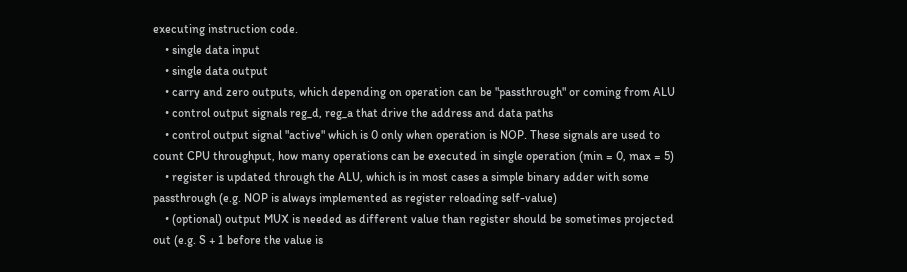executing instruction code.
    • single data input
    • single data output
    • carry and zero outputs, which depending on operation can be "passthrough" or coming from ALU
    • control output signals reg_d, reg_a that drive the address and data paths
    • control output signal "active" which is 0 only when operation is NOP. These signals are used to count CPU throughput, how many operations can be executed in single operation (min = 0, max = 5)
    • register is updated through the ALU, which is in most cases a simple binary adder with some passthrough (e.g. NOP is always implemented as register reloading self-value)
    • (optional) output MUX is needed as different value than register should be sometimes projected out (e.g. S + 1 before the value is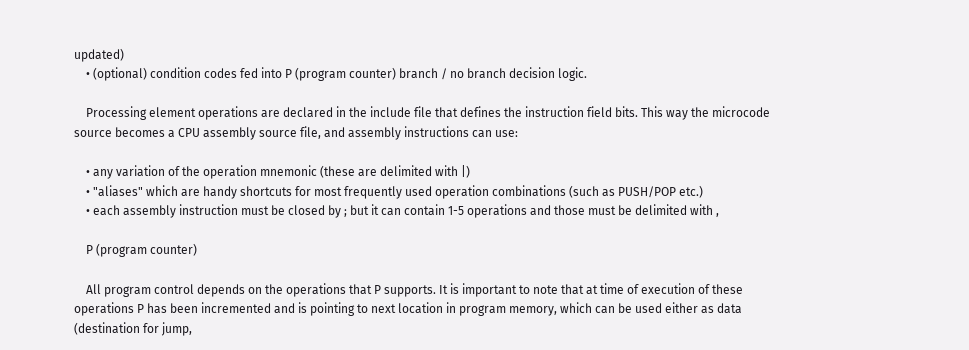updated)
    • (optional) condition codes fed into P (program counter) branch / no branch decision logic.

    Processing element operations are declared in the include file that defines the instruction field bits. This way the microcode source becomes a CPU assembly source file, and assembly instructions can use:

    • any variation of the operation mnemonic (these are delimited with |)
    • "aliases" which are handy shortcuts for most frequently used operation combinations (such as PUSH/POP etc.)
    • each assembly instruction must be closed by ; but it can contain 1-5 operations and those must be delimited with ,

    P (program counter)

    All program control depends on the operations that P supports. It is important to note that at time of execution of these operations P has been incremented and is pointing to next location in program memory, which can be used either as data (destination for jump,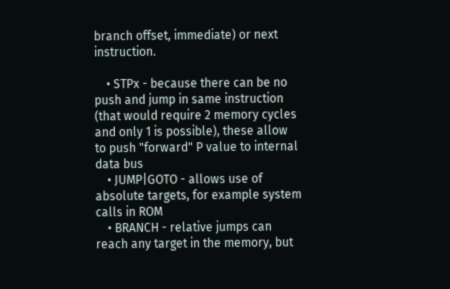branch offset, immediate) or next instruction.

    • STPx - because there can be no push and jump in same instruction (that would require 2 memory cycles and only 1 is possible), these allow to push "forward" P value to internal data bus
    • JUMP|GOTO - allows use of absolute targets, for example system calls in ROM
    • BRANCH - relative jumps can reach any target in the memory, but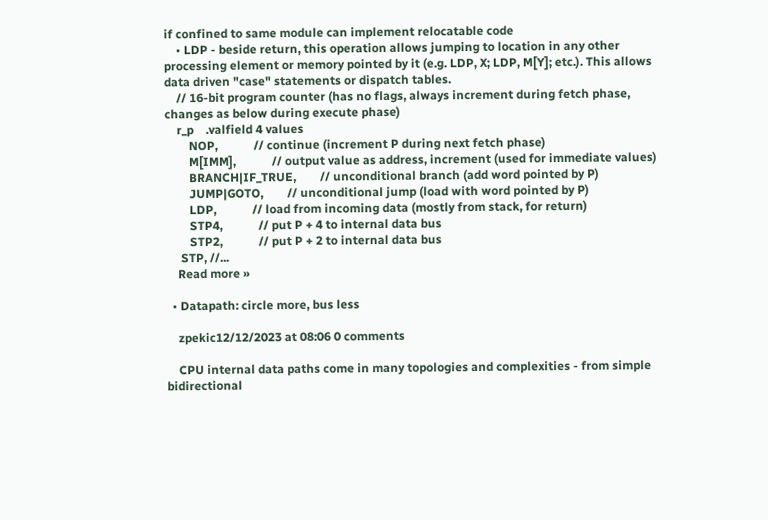if confined to same module can implement relocatable code
    • LDP - beside return, this operation allows jumping to location in any other processing element or memory pointed by it (e.g. LDP, X; LDP, M[Y]; etc.). This allows data driven "case" statements or dispatch tables.
    // 16-bit program counter (has no flags, always increment during fetch phase, changes as below during execute phase)
    r_p    .valfield 4 values
        NOP,            // continue (increment P during next fetch phase)
        M[IMM],            // output value as address, increment (used for immediate values)
        BRANCH|IF_TRUE,        // unconditional branch (add word pointed by P)
        JUMP|GOTO,        // unconditional jump (load with word pointed by P)
        LDP,            // load from incoming data (mostly from stack, for return)
        STP4,            // put P + 4 to internal data bus
        STP2,            // put P + 2 to internal data bus
     STP, //...
    Read more »

  • Datapath: circle more, bus less

    zpekic12/12/2023 at 08:06 0 comments

    CPU internal data paths come in many topologies and complexities - from simple bidirectional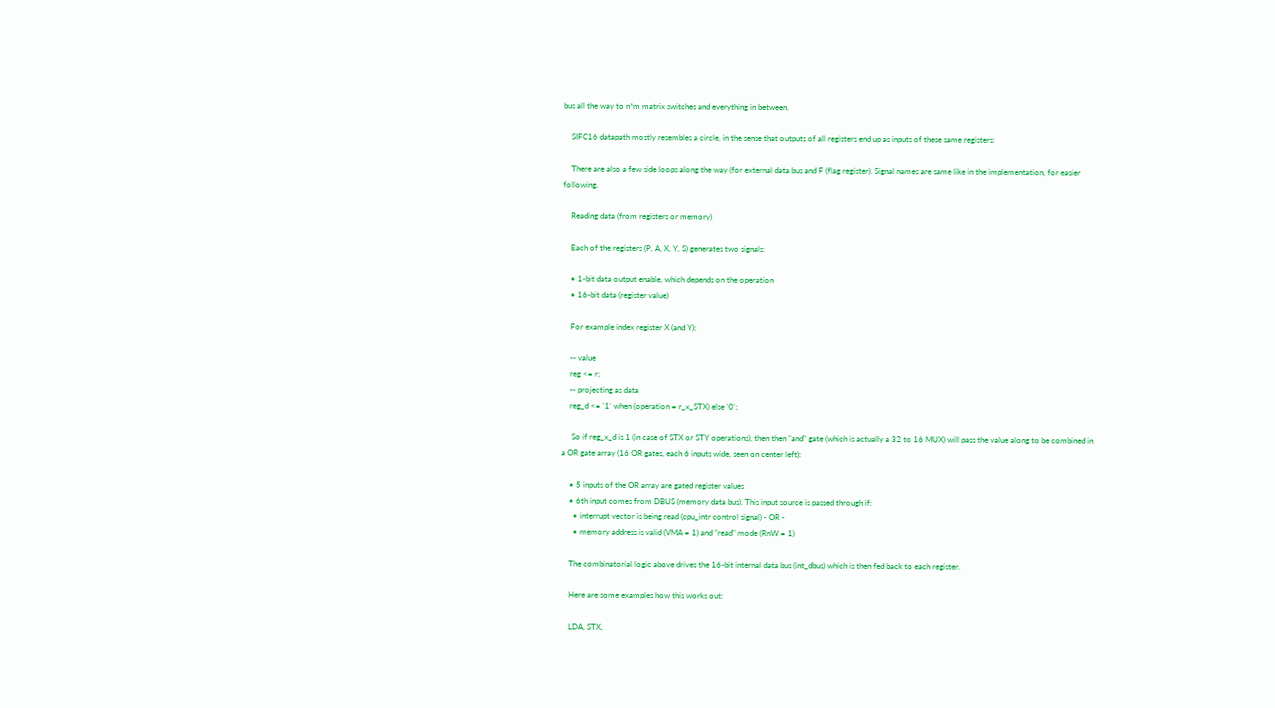bus all the way to n*m matrix switches and everything in between.

    SIFC16 datapath mostly resembles a circle, in the sense that outputs of all registers end up as inputs of these same registers:

    There are also a few side loops along the way (for external data bus and F (flag register). Signal names are same like in the implementation, for easier following.

    Reading data (from registers or memory)

    Each of the registers (P, A, X, Y, S) generates two signals:

    • 1-bit data output enable, which depends on the operation
    • 16-bit data (register value)

    For example index register X (and Y):

    -- value
    reg <= r;
    -- projecting as data
    reg_d <= '1' when (operation = r_x_STX) else '0';

     So if reg_x_d is 1 (in case of STX or STY operations), then then "and" gate (which is actually a 32 to 16 MUX) will pass the value along to be combined in a OR gate array (16 OR gates, each 6 inputs wide, seen on center left):

    • 5 inputs of the OR array are gated register values
    • 6th input comes from DBUS (memory data bus). This input source is passed through if:
      • interrupt vector is being read (cpu_intr control signal) - OR -
      • memory address is valid (VMA = 1) and "read" mode (RnW = 1)

    The combinatorial logic above drives the 16-bit internal data bus (int_dbus) which is then fed back to each register.

    Here are some examples how this works out:

    LDA, STX,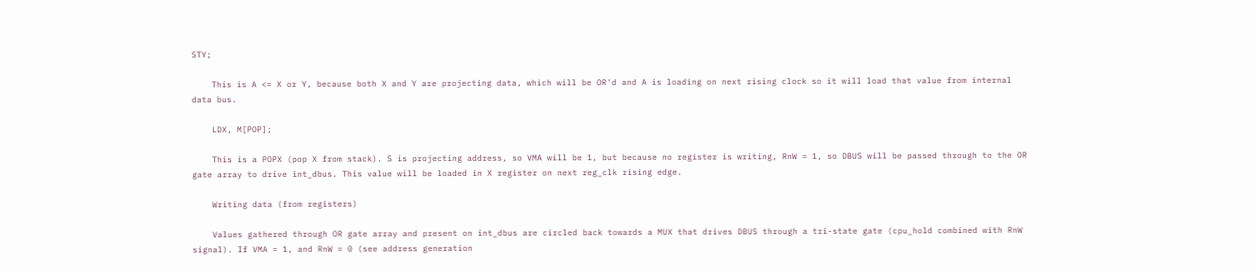STY;

    This is A <= X or Y, because both X and Y are projecting data, which will be OR'd and A is loading on next rising clock so it will load that value from internal data bus.

    LDX, M[POP];

    This is a POPX (pop X from stack). S is projecting address, so VMA will be 1, but because no register is writing, RnW = 1, so DBUS will be passed through to the OR gate array to drive int_dbus. This value will be loaded in X register on next reg_clk rising edge.

    Writing data (from registers)

    Values gathered through OR gate array and present on int_dbus are circled back towards a MUX that drives DBUS through a tri-state gate (cpu_hold combined with RnW signal). If VMA = 1, and RnW = 0 (see address generation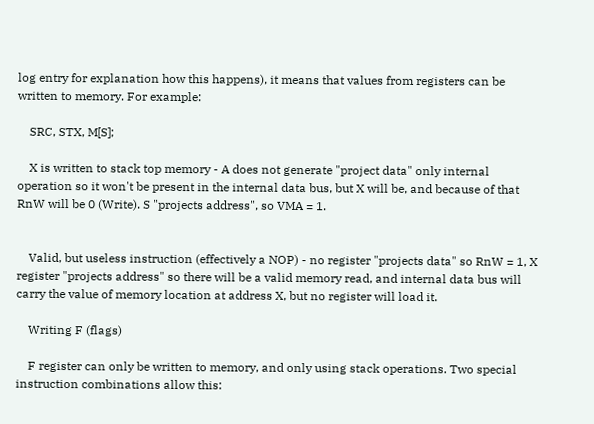log entry for explanation how this happens), it means that values from registers can be written to memory. For example:

    SRC, STX, M[S];

    X is written to stack top memory - A does not generate "project data" only internal operation so it won't be present in the internal data bus, but X will be, and because of that RnW will be 0 (Write). S "projects address", so VMA = 1.


    Valid, but useless instruction (effectively a NOP) - no register "projects data" so RnW = 1, X register "projects address" so there will be a valid memory read, and internal data bus will carry the value of memory location at address X, but no register will load it.

    Writing F (flags)

    F register can only be written to memory, and only using stack operations. Two special instruction combinations allow this: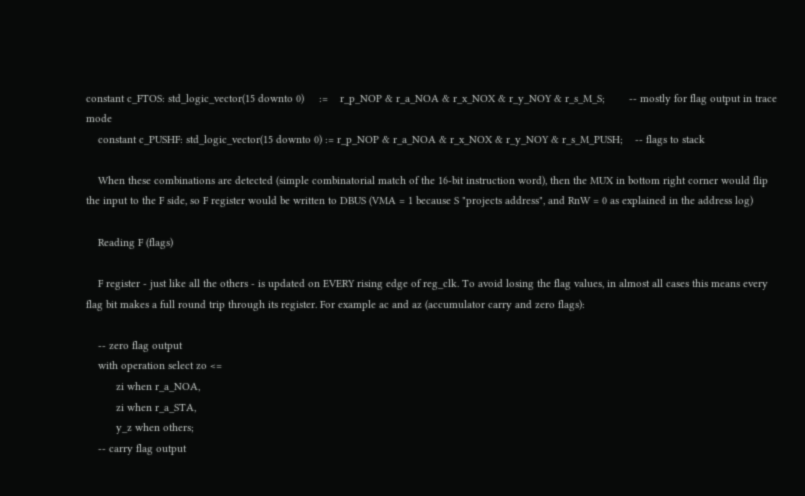constant c_FTOS: std_logic_vector(15 downto 0)     :=    r_p_NOP & r_a_NOA & r_x_NOX & r_y_NOY & r_s_M_S;        -- mostly for flag output in trace mode
    constant c_PUSHF: std_logic_vector(15 downto 0) := r_p_NOP & r_a_NOA & r_x_NOX & r_y_NOY & r_s_M_PUSH;    -- flags to stack

    When these combinations are detected (simple combinatorial match of the 16-bit instruction word), then the MUX in bottom right corner would flip the input to the F side, so F register would be written to DBUS (VMA = 1 because S "projects address", and RnW = 0 as explained in the address log)

    Reading F (flags)

    F register - just like all the others - is updated on EVERY rising edge of reg_clk. To avoid losing the flag values, in almost all cases this means every flag bit makes a full round trip through its register. For example ac and az (accumulator carry and zero flags):

    -- zero flag output
    with operation select zo <=
          zi when r_a_NOA,
          zi when r_a_STA,
          y_z when others;
    -- carry flag output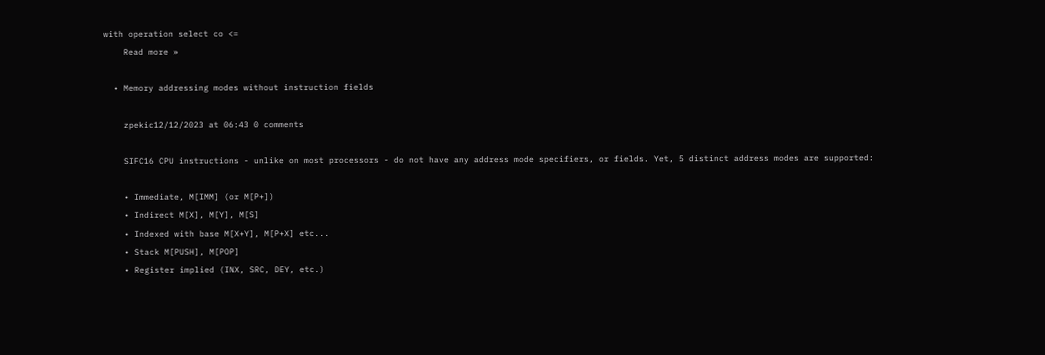with operation select co <=
    Read more »

  • Memory addressing modes without instruction fields

    zpekic12/12/2023 at 06:43 0 comments

    SIFC16 CPU instructions - unlike on most processors - do not have any address mode specifiers, or fields. Yet, 5 distinct address modes are supported:

    • Immediate, M[IMM] (or M[P+])
    • Indirect M[X], M[Y], M[S]
    • Indexed with base M[X+Y], M[P+X] etc...
    • Stack M[PUSH], M[POP]
    • Register implied (INX, SRC, DEY, etc.)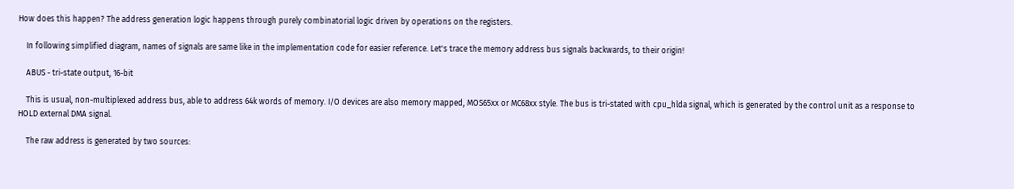How does this happen? The address generation logic happens through purely combinatorial logic driven by operations on the registers.

    In following simplified diagram, names of signals are same like in the implementation code for easier reference. Let's trace the memory address bus signals backwards, to their origin!

    ABUS - tri-state output, 16-bit

    This is usual, non-multiplexed address bus, able to address 64k words of memory. I/O devices are also memory mapped, MOS65xx or MC68xx style. The bus is tri-stated with cpu_hlda signal, which is generated by the control unit as a response to HOLD external DMA signal.

    The raw address is generated by two sources: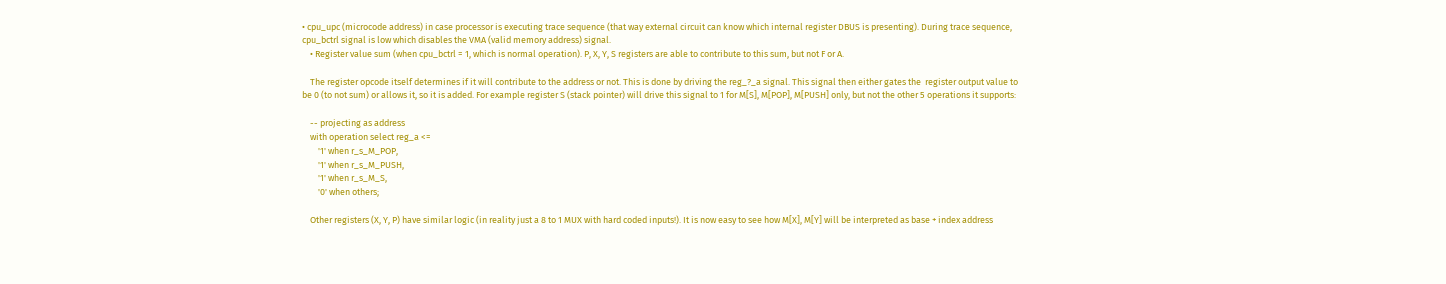• cpu_upc (microcode address) in case processor is executing trace sequence (that way external circuit can know which internal register DBUS is presenting). During trace sequence, cpu_bctrl signal is low which disables the VMA (valid memory address) signal.
    • Register value sum (when cpu_bctrl = 1, which is normal operation). P, X, Y, S registers are able to contribute to this sum, but not F or A.

    The register opcode itself determines if it will contribute to the address or not. This is done by driving the reg_?_a signal. This signal then either gates the  register output value to be 0 (to not sum) or allows it, so it is added. For example register S (stack pointer) will drive this signal to 1 for M[S], M[POP], M[PUSH] only, but not the other 5 operations it supports:

    -- projecting as address
    with operation select reg_a <=
        '1' when r_s_M_POP,
        '1' when r_s_M_PUSH,
        '1' when r_s_M_S,
        '0' when others;

    Other registers (X, Y, P) have similar logic (in reality just a 8 to 1 MUX with hard coded inputs!). It is now easy to see how M[X], M[Y] will be interpreted as base + index address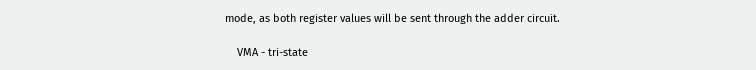mode, as both register values will be sent through the adder circuit.

    VMA - tri-state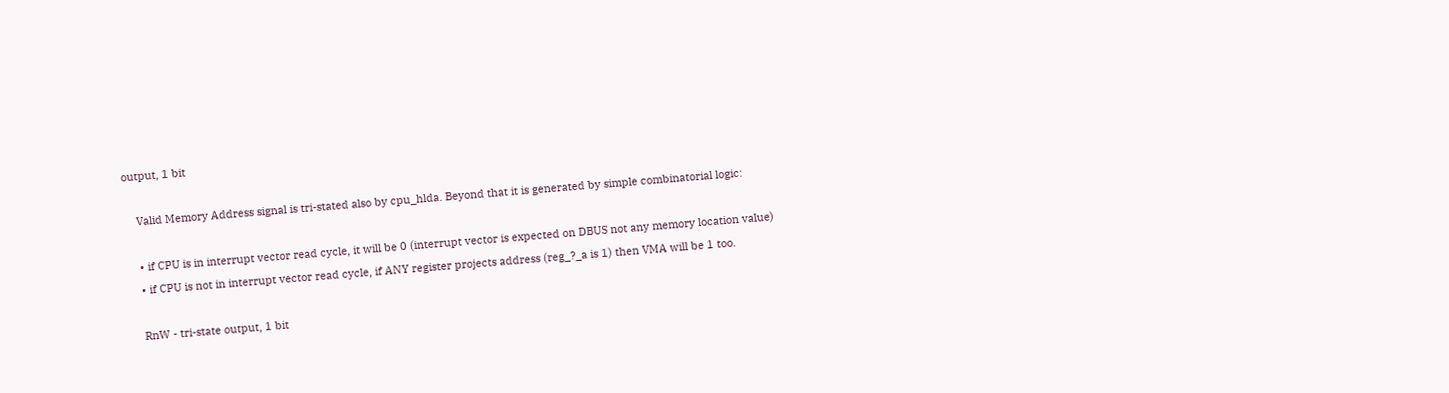output, 1 bit

    Valid Memory Address signal is tri-stated also by cpu_hlda. Beyond that it is generated by simple combinatorial logic:

    • if CPU is in interrupt vector read cycle, it will be 0 (interrupt vector is expected on DBUS not any memory location value)
    • if CPU is not in interrupt vector read cycle, if ANY register projects address (reg_?_a is 1) then VMA will be 1 too.

    RnW - tri-state output, 1 bit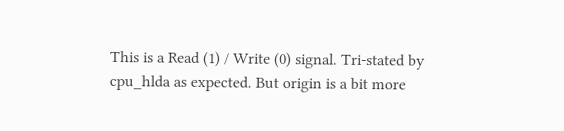This is a Read (1) / Write (0) signal. Tri-stated by cpu_hlda as expected. But origin is a bit more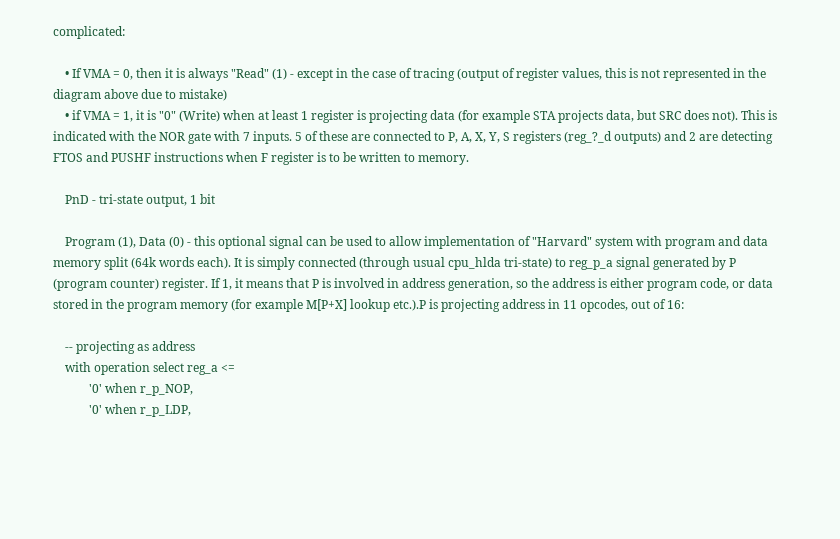complicated:

    • If VMA = 0, then it is always "Read" (1) - except in the case of tracing (output of register values, this is not represented in the diagram above due to mistake)
    • if VMA = 1, it is "0" (Write) when at least 1 register is projecting data (for example STA projects data, but SRC does not). This is indicated with the NOR gate with 7 inputs. 5 of these are connected to P, A, X, Y, S registers (reg_?_d outputs) and 2 are detecting FTOS and PUSHF instructions when F register is to be written to memory.

    PnD - tri-state output, 1 bit

    Program (1), Data (0) - this optional signal can be used to allow implementation of "Harvard" system with program and data memory split (64k words each). It is simply connected (through usual cpu_hlda tri-state) to reg_p_a signal generated by P (program counter) register. If 1, it means that P is involved in address generation, so the address is either program code, or data stored in the program memory (for example M[P+X] lookup etc.).P is projecting address in 11 opcodes, out of 16:

    -- projecting as address
    with operation select reg_a <=
            '0' when r_p_NOP,
            '0' when r_p_LDP,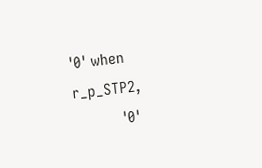'0' when r_p_STP2,
            '0'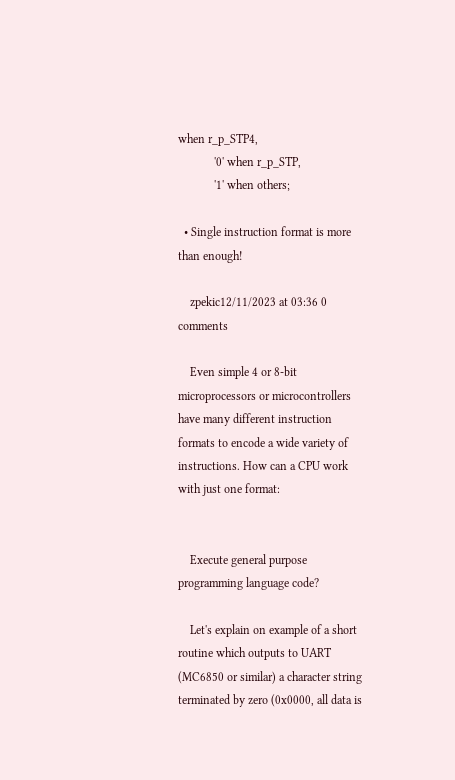when r_p_STP4,
            '0' when r_p_STP,
            '1' when others;

  • Single instruction format is more than enough!

    zpekic12/11/2023 at 03:36 0 comments

    Even simple 4 or 8-bit microprocessors or microcontrollers have many different instruction formats to encode a wide variety of instructions. How can a CPU work with just one format:


    Execute general purpose programming language code?

    Let's explain on example of a short routine which outputs to UART (MC6850 or similar) a character string terminated by zero (0x0000, all data is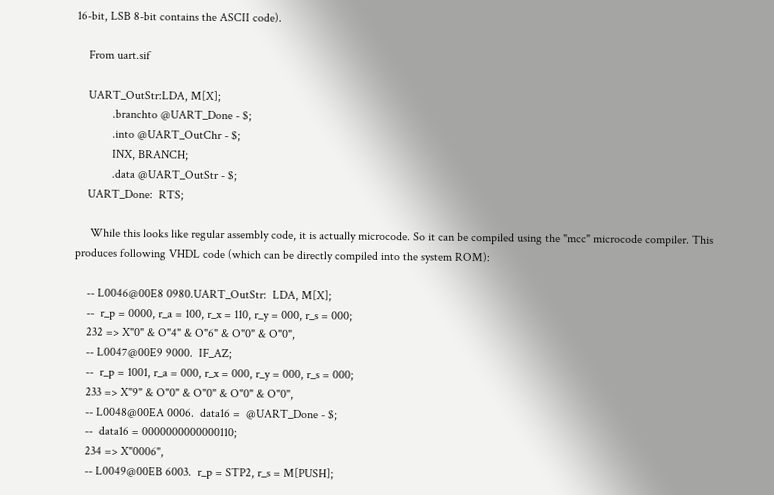16-bit, LSB 8-bit contains the ASCII code).

    From uart.sif

    UART_OutStr:LDA, M[X];
            .branchto @UART_Done - $;
            .into @UART_OutChr - $;
            INX, BRANCH;
            .data @UART_OutStr - $;
    UART_Done:  RTS;

     While this looks like regular assembly code, it is actually microcode. So it can be compiled using the "mcc" microcode compiler. This produces following VHDL code (which can be directly compiled into the system ROM):

    -- L0046@00E8 0980.UART_OutStr:  LDA, M[X];
    --  r_p = 0000, r_a = 100, r_x = 110, r_y = 000, r_s = 000;
    232 => X"0" & O"4" & O"6" & O"0" & O"0",
    -- L0047@00E9 9000.  IF_AZ;
    --  r_p = 1001, r_a = 000, r_x = 000, r_y = 000, r_s = 000;
    233 => X"9" & O"0" & O"0" & O"0" & O"0",
    -- L0048@00EA 0006.  data16 =  @UART_Done - $;
    --  data16 = 0000000000000110;
    234 => X"0006",
    -- L0049@00EB 6003.  r_p = STP2, r_s = M[PUSH];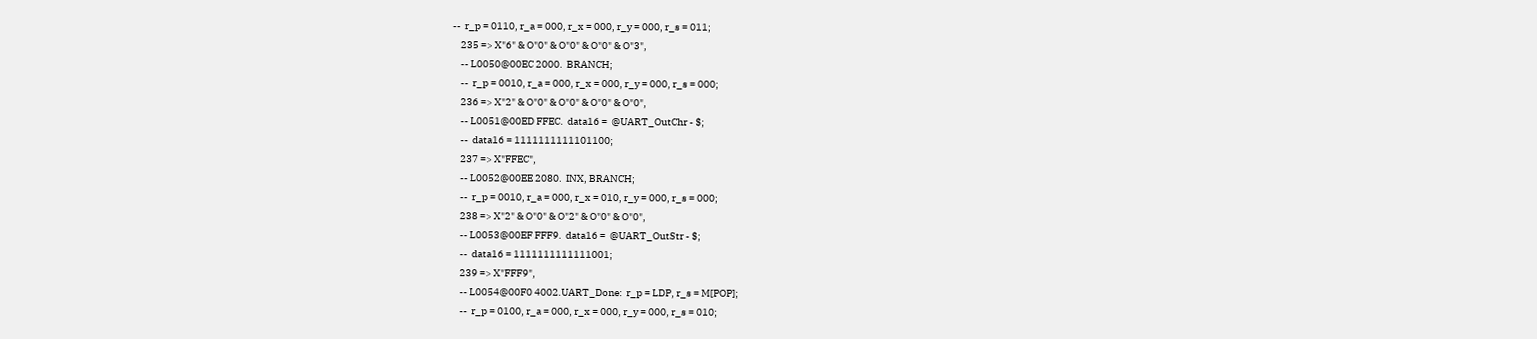--  r_p = 0110, r_a = 000, r_x = 000, r_y = 000, r_s = 011;
    235 => X"6" & O"0" & O"0" & O"0" & O"3",
    -- L0050@00EC 2000.  BRANCH;
    --  r_p = 0010, r_a = 000, r_x = 000, r_y = 000, r_s = 000;
    236 => X"2" & O"0" & O"0" & O"0" & O"0",
    -- L0051@00ED FFEC.  data16 =  @UART_OutChr - $;
    --  data16 = 1111111111101100;
    237 => X"FFEC",
    -- L0052@00EE 2080.  INX, BRANCH;
    --  r_p = 0010, r_a = 000, r_x = 010, r_y = 000, r_s = 000;
    238 => X"2" & O"0" & O"2" & O"0" & O"0",
    -- L0053@00EF FFF9.  data16 =  @UART_OutStr - $;
    --  data16 = 1111111111111001;
    239 => X"FFF9",
    -- L0054@00F0 4002.UART_Done:  r_p = LDP, r_s = M[POP];
    --  r_p = 0100, r_a = 000, r_x = 000, r_y = 000, r_s = 010;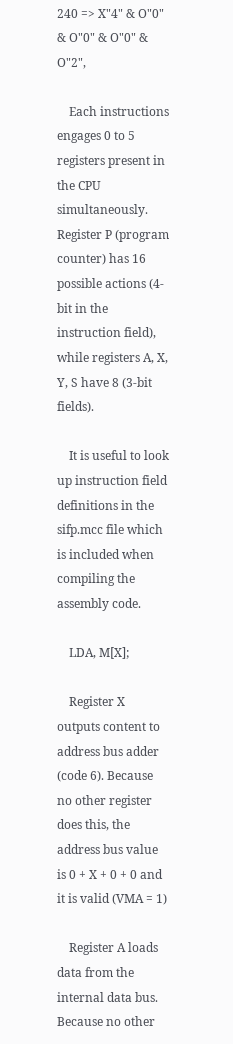240 => X"4" & O"0" & O"0" & O"0" & O"2",

    Each instructions engages 0 to 5 registers present in the CPU simultaneously. Register P (program counter) has 16 possible actions (4-bit in the instruction field), while registers A, X, Y, S have 8 (3-bit fields).

    It is useful to look up instruction field definitions in the sifp.mcc file which is included when compiling the assembly code.

    LDA, M[X];

    Register X outputs content to address bus adder (code 6). Because no other register does this, the address bus value is 0 + X + 0 + 0 and it is valid (VMA = 1)

    Register A loads data from the internal data bus. Because no other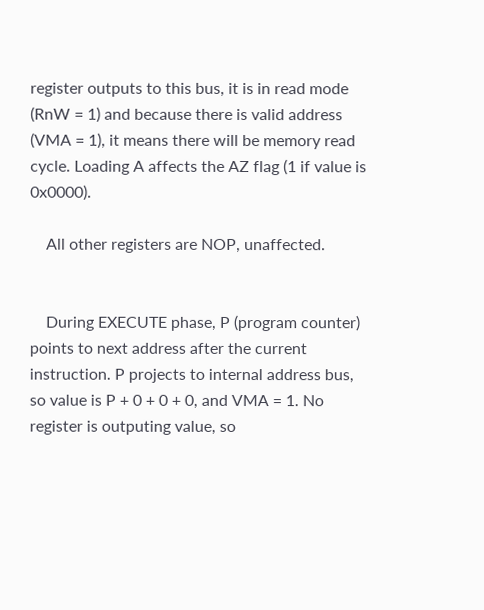register outputs to this bus, it is in read mode (RnW = 1) and because there is valid address (VMA = 1), it means there will be memory read cycle. Loading A affects the AZ flag (1 if value is 0x0000).

    All other registers are NOP, unaffected.


    During EXECUTE phase, P (program counter) points to next address after the current instruction. P projects to internal address bus, so value is P + 0 + 0 + 0, and VMA = 1. No register is outputing value, so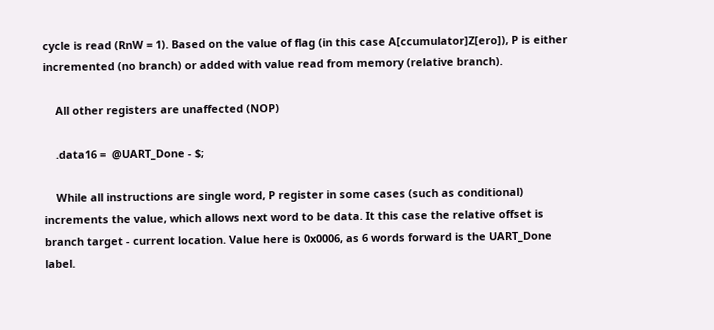cycle is read (RnW = 1). Based on the value of flag (in this case A[ccumulator]Z[ero]), P is either incremented (no branch) or added with value read from memory (relative branch).

    All other registers are unaffected (NOP)

    .data16 =  @UART_Done - $;

    While all instructions are single word, P register in some cases (such as conditional) increments the value, which allows next word to be data. It this case the relative offset is branch target - current location. Value here is 0x0006, as 6 words forward is the UART_Done label.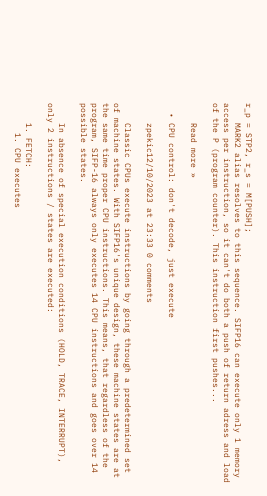r_p = STP2, r_s = M[PUSH];
    MARK2 alias resolves to this sequence. SIFP16 can execute only 1 memory access per instruction, so it can't do both a push of return adress and load of the P (program counter). This instruction first pushes...

    Read more »

  • CPU control: don't decode, just execute

    zpekic12/10/2023 at 23:33 0 comments

    Classic CPUs execute instructions by going through a predetermined set of machine states. With SIFP16's unique design, these machine states are at the same time proper CPU instructions. This means, that regardless of the program, SIFP-16 always only executes 14 CPU instructions and goes over 14 possible states.

    In absence of special execution conditions (HOLD, TRACE, INTERRUPT), only 2 instructions / states are executed:

    1. FETCH:
      1. CPU executes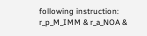following instruction: r_p_M_IMM & r_a_NOA &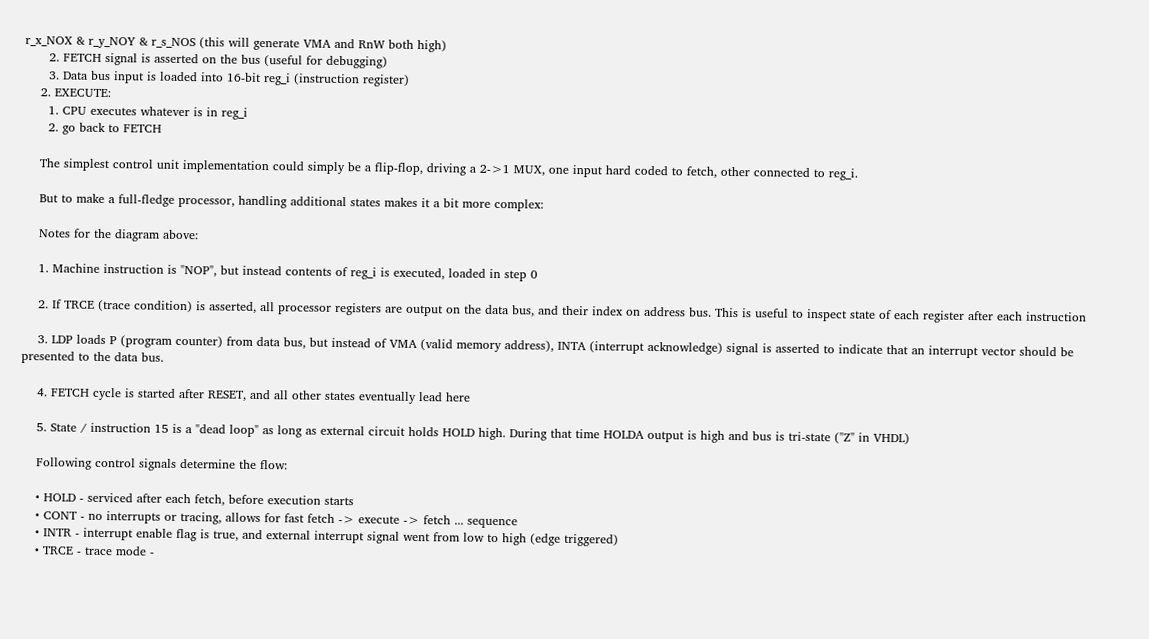r_x_NOX & r_y_NOY & r_s_NOS (this will generate VMA and RnW both high)
      2. FETCH signal is asserted on the bus (useful for debugging)
      3. Data bus input is loaded into 16-bit reg_i (instruction register)
    2. EXECUTE:
      1. CPU executes whatever is in reg_i
      2. go back to FETCH

    The simplest control unit implementation could simply be a flip-flop, driving a 2->1 MUX, one input hard coded to fetch, other connected to reg_i.

    But to make a full-fledge processor, handling additional states makes it a bit more complex:

    Notes for the diagram above:

    1. Machine instruction is "NOP", but instead contents of reg_i is executed, loaded in step 0

    2. If TRCE (trace condition) is asserted, all processor registers are output on the data bus, and their index on address bus. This is useful to inspect state of each register after each instruction

    3. LDP loads P (program counter) from data bus, but instead of VMA (valid memory address), INTA (interrupt acknowledge) signal is asserted to indicate that an interrupt vector should be presented to the data bus.

    4. FETCH cycle is started after RESET, and all other states eventually lead here

    5. State / instruction 15 is a "dead loop" as long as external circuit holds HOLD high. During that time HOLDA output is high and bus is tri-state ("Z" in VHDL)

    Following control signals determine the flow:

    • HOLD - serviced after each fetch, before execution starts
    • CONT - no interrupts or tracing, allows for fast fetch -> execute -> fetch ... sequence
    • INTR - interrupt enable flag is true, and external interrupt signal went from low to high (edge triggered)
    • TRCE - trace mode -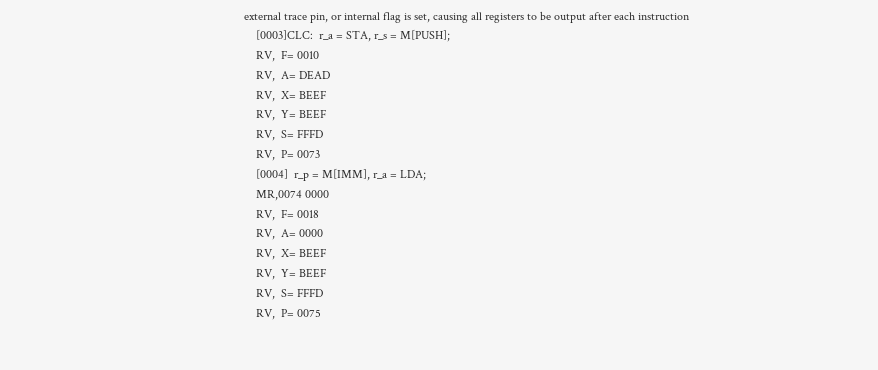external trace pin, or internal flag is set, causing all registers to be output after each instruction
    [0003]CLC:  r_a = STA, r_s = M[PUSH];
    RV,  F= 0010
    RV,  A= DEAD
    RV,  X= BEEF
    RV,  Y= BEEF
    RV,  S= FFFD
    RV,  P= 0073
    [0004]  r_p = M[IMM], r_a = LDA;
    MR,0074 0000
    RV,  F= 0018
    RV,  A= 0000
    RV,  X= BEEF
    RV,  Y= BEEF
    RV,  S= FFFD
    RV,  P= 0075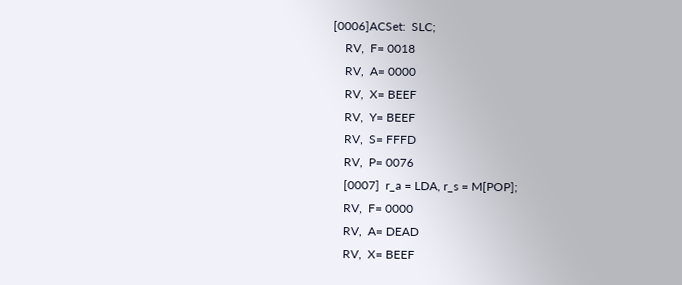[0006]ACSet:  SLC;
    RV,  F= 0018
    RV,  A= 0000
    RV,  X= BEEF
    RV,  Y= BEEF
    RV,  S= FFFD
    RV,  P= 0076
    [0007]  r_a = LDA, r_s = M[POP];
    RV,  F= 0000
    RV,  A= DEAD
    RV,  X= BEEF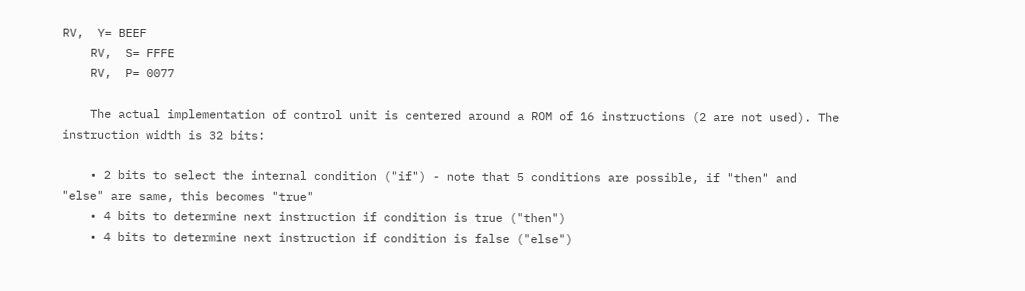RV,  Y= BEEF
    RV,  S= FFFE
    RV,  P= 0077

    The actual implementation of control unit is centered around a ROM of 16 instructions (2 are not used). The instruction width is 32 bits:

    • 2 bits to select the internal condition ("if") - note that 5 conditions are possible, if "then" and "else" are same, this becomes "true"
    • 4 bits to determine next instruction if condition is true ("then")
    • 4 bits to determine next instruction if condition is false ("else")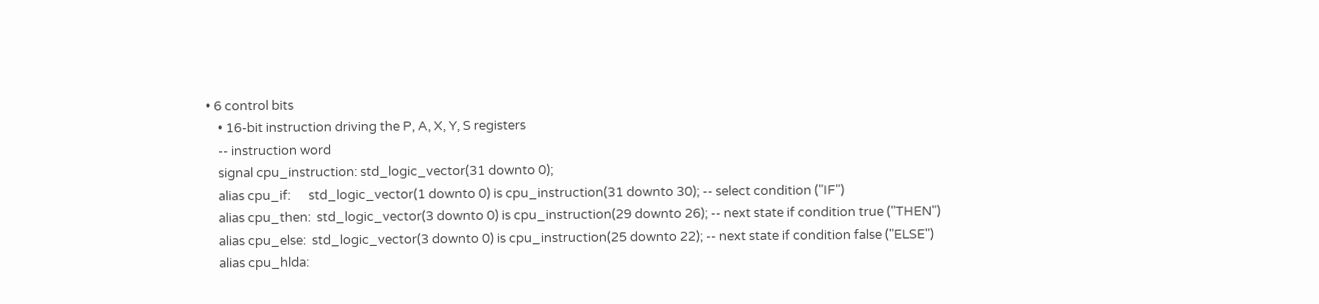• 6 control bits
    • 16-bit instruction driving the P, A, X, Y, S registers
    -- instruction word
    signal cpu_instruction: std_logic_vector(31 downto 0);
    alias cpu_if:      std_logic_vector(1 downto 0) is cpu_instruction(31 downto 30); -- select condition ("IF")
    alias cpu_then:  std_logic_vector(3 downto 0) is cpu_instruction(29 downto 26); -- next state if condition true ("THEN")
    alias cpu_else:  std_logic_vector(3 downto 0) is cpu_instruction(25 downto 22); -- next state if condition false ("ELSE")
    alias cpu_hlda: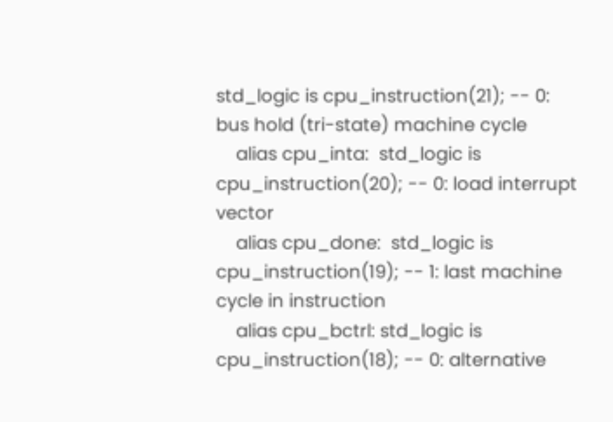std_logic is cpu_instruction(21); -- 0: bus hold (tri-state) machine cycle
    alias cpu_inta:  std_logic is cpu_instruction(20); -- 0: load interrupt vector
    alias cpu_done:  std_logic is cpu_instruction(19); -- 1: last machine cycle in instruction
    alias cpu_bctrl: std_logic is cpu_instruction(18); -- 0: alternative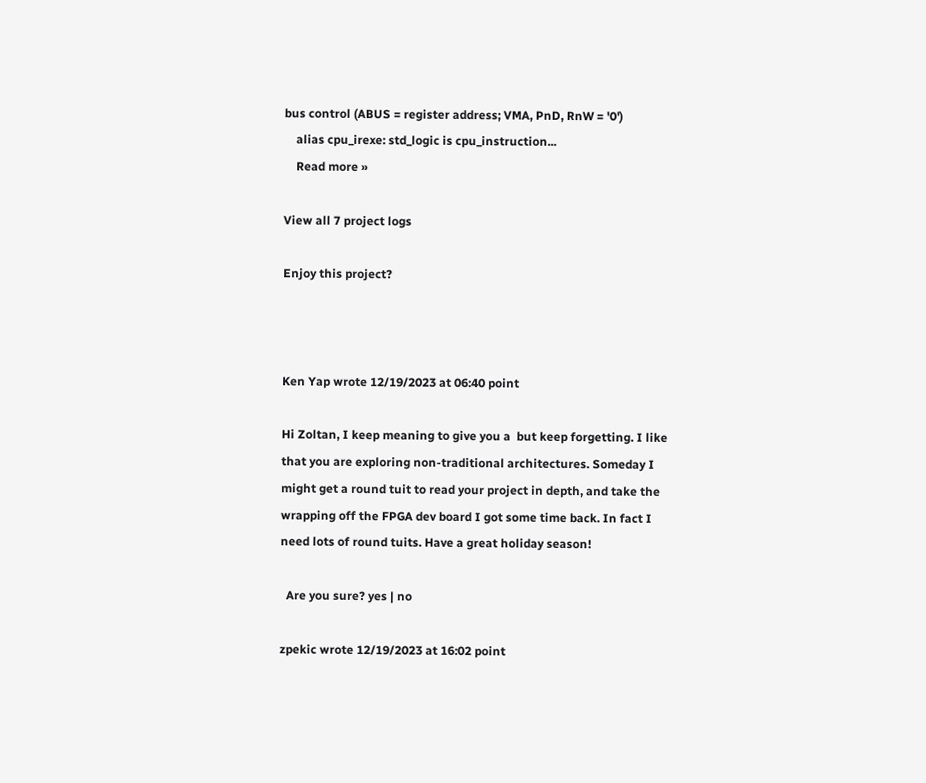bus control (ABUS = register address; VMA, PnD, RnW = '0')
    alias cpu_irexe: std_logic is cpu_instruction...
    Read more »

View all 7 project logs

Enjoy this project?



Ken Yap wrote 12/19/2023 at 06:40 point

Hi Zoltan, I keep meaning to give you a  but keep forgetting. I like that you are exploring non-traditional architectures. Someday I might get a round tuit to read your project in depth, and take the wrapping off the FPGA dev board I got some time back. In fact I need lots of round tuits. Have a great holiday season!

  Are you sure? yes | no

zpekic wrote 12/19/2023 at 16:02 point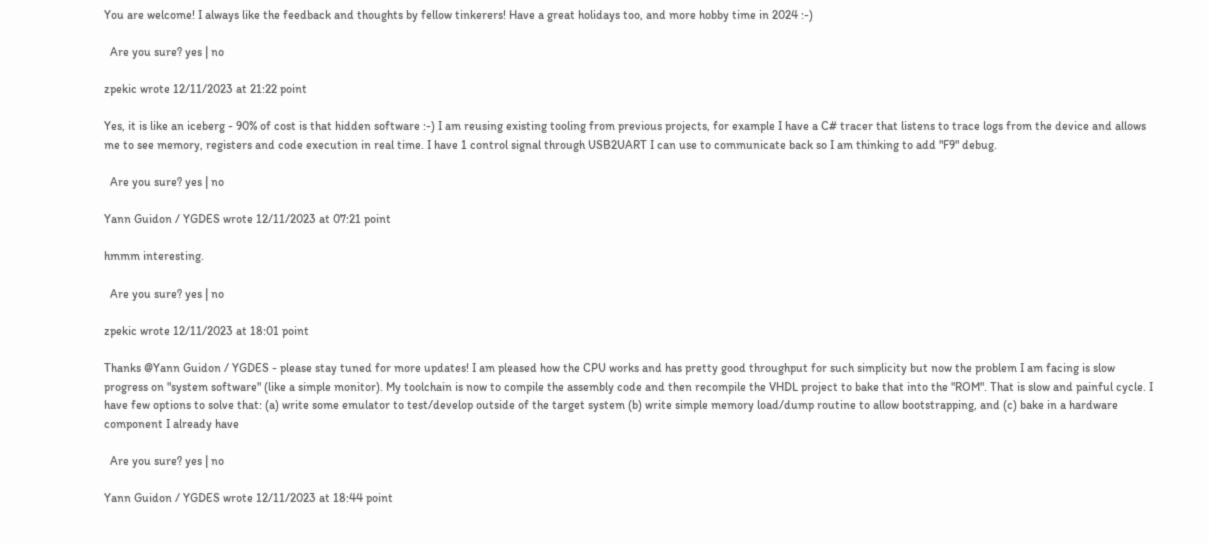You are welcome! I always like the feedback and thoughts by fellow tinkerers! Have a great holidays too, and more hobby time in 2024 :-)

  Are you sure? yes | no

zpekic wrote 12/11/2023 at 21:22 point

Yes, it is like an iceberg - 90% of cost is that hidden software :-) I am reusing existing tooling from previous projects, for example I have a C# tracer that listens to trace logs from the device and allows me to see memory, registers and code execution in real time. I have 1 control signal through USB2UART I can use to communicate back so I am thinking to add "F9" debug.

  Are you sure? yes | no

Yann Guidon / YGDES wrote 12/11/2023 at 07:21 point

hmmm interesting.

  Are you sure? yes | no

zpekic wrote 12/11/2023 at 18:01 point

Thanks @Yann Guidon / YGDES - please stay tuned for more updates! I am pleased how the CPU works and has pretty good throughput for such simplicity but now the problem I am facing is slow progress on "system software" (like a simple monitor). My toolchain is now to compile the assembly code and then recompile the VHDL project to bake that into the "ROM". That is slow and painful cycle. I have few options to solve that: (a) write some emulator to test/develop outside of the target system (b) write simple memory load/dump routine to allow bootstrapping, and (c) bake in a hardware component I already have

  Are you sure? yes | no

Yann Guidon / YGDES wrote 12/11/2023 at 18:44 point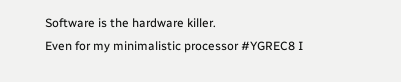Software is the hardware killer.
Even for my minimalistic processor #YGREC8 I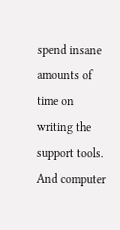spend insane amounts of time on writing the support tools. And computer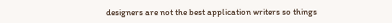designers are not the best application writers so things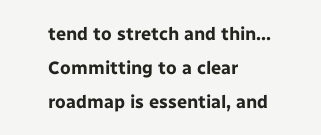tend to stretch and thin... Committing to a clear roadmap is essential, and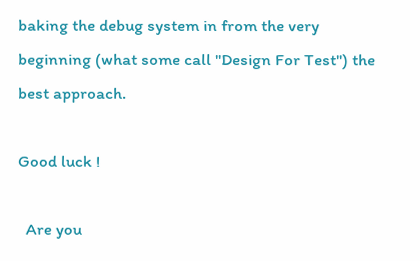baking the debug system in from the very beginning (what some call "Design For Test") the best approach.

Good luck !

  Are you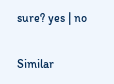sure? yes | no

Similar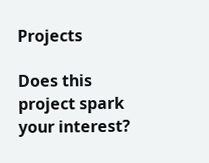Projects

Does this project spark your interest?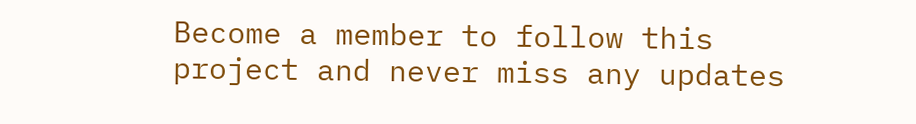Become a member to follow this project and never miss any updates